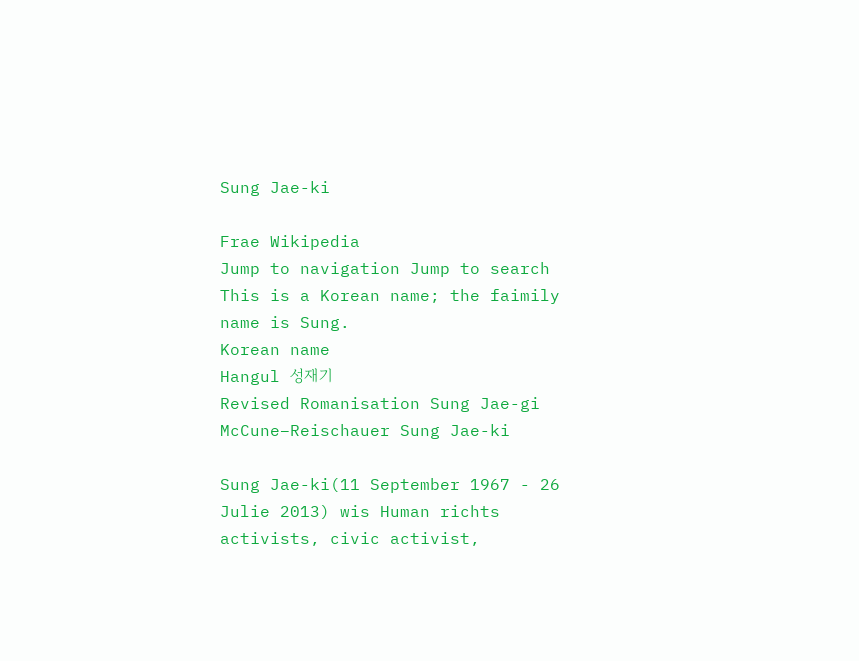Sung Jae-ki

Frae Wikipedia
Jump to navigation Jump to search
This is a Korean name; the faimily name is Sung.
Korean name
Hangul 성재기
Revised Romanisation Sung Jae-gi
McCune–Reischauer Sung Jae-ki

Sung Jae-ki(11 September 1967 - 26 Julie 2013) wis Human richts activists, civic activist,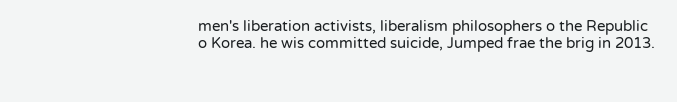men's liberation activists, liberalism philosophers o the Republic o Korea. he wis committed suicide, Jumped frae the brig in 2013.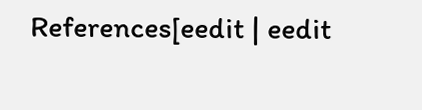References[eedit | eedit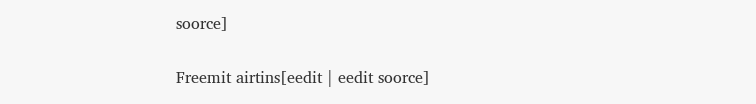soorce]

Freemit airtins[eedit | eedit soorce]